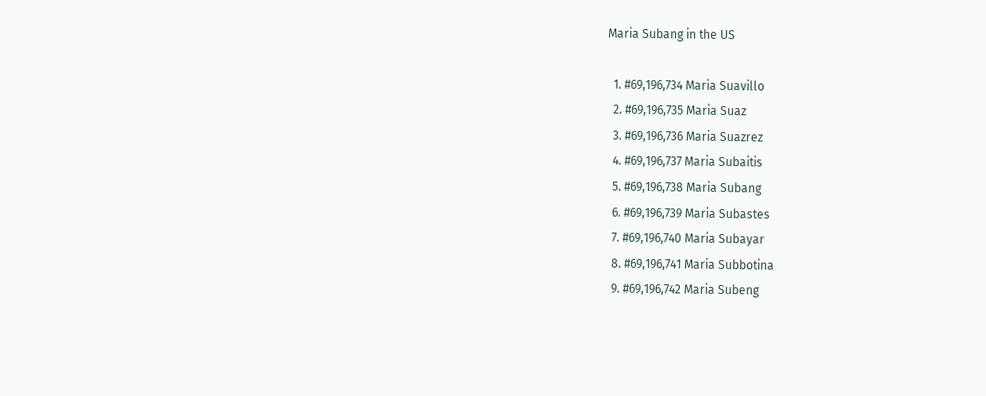Maria Subang in the US

  1. #69,196,734 Maria Suavillo
  2. #69,196,735 Maria Suaz
  3. #69,196,736 Maria Suazrez
  4. #69,196,737 Maria Subaitis
  5. #69,196,738 Maria Subang
  6. #69,196,739 Maria Subastes
  7. #69,196,740 Maria Subayar
  8. #69,196,741 Maria Subbotina
  9. #69,196,742 Maria Subeng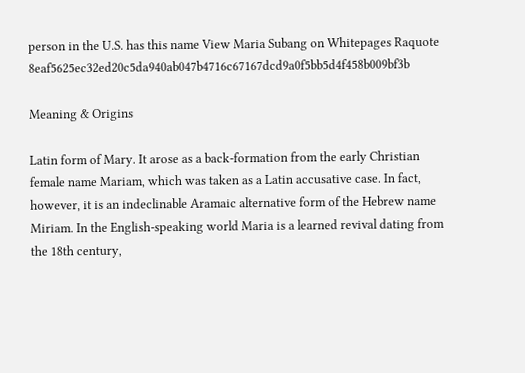person in the U.S. has this name View Maria Subang on Whitepages Raquote 8eaf5625ec32ed20c5da940ab047b4716c67167dcd9a0f5bb5d4f458b009bf3b

Meaning & Origins

Latin form of Mary. It arose as a back-formation from the early Christian female name Mariam, which was taken as a Latin accusative case. In fact, however, it is an indeclinable Aramaic alternative form of the Hebrew name Miriam. In the English-speaking world Maria is a learned revival dating from the 18th century,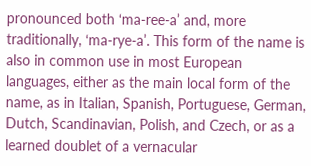pronounced both ‘ma-ree-a’ and, more traditionally, ‘ma-rye-a’. This form of the name is also in common use in most European languages, either as the main local form of the name, as in Italian, Spanish, Portuguese, German, Dutch, Scandinavian, Polish, and Czech, or as a learned doublet of a vernacular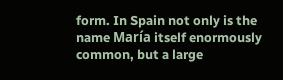form. In Spain not only is the name María itself enormously common, but a large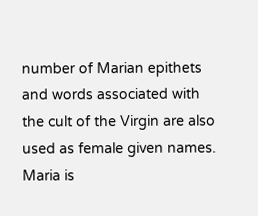number of Marian epithets and words associated with the cult of the Virgin are also used as female given names. Maria is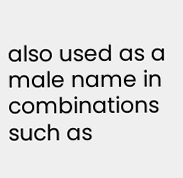also used as a male name in combinations such as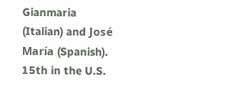Gianmaria (Italian) and José María (Spanish).
15th in the U.S.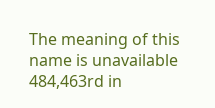The meaning of this name is unavailable
484,463rd in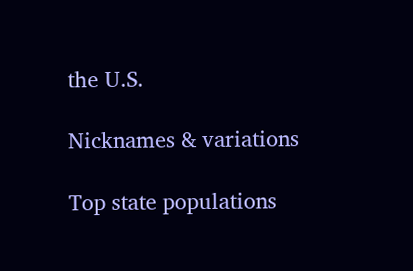the U.S.

Nicknames & variations

Top state populations